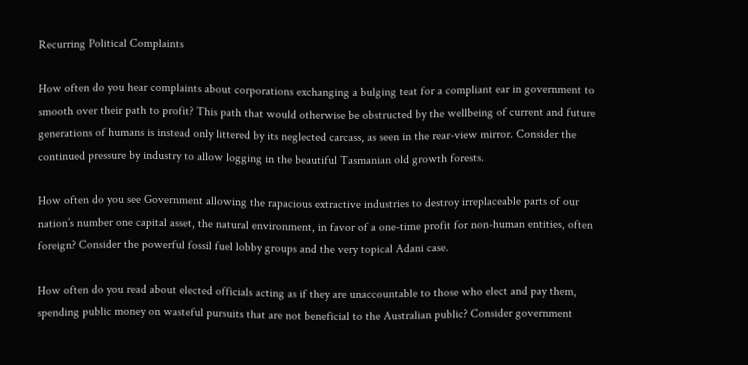Recurring Political Complaints

How often do you hear complaints about corporations exchanging a bulging teat for a compliant ear in government to smooth over their path to profit? This path that would otherwise be obstructed by the wellbeing of current and future generations of humans is instead only littered by its neglected carcass, as seen in the rear-view mirror. Consider the continued pressure by industry to allow logging in the beautiful Tasmanian old growth forests.

How often do you see Government allowing the rapacious extractive industries to destroy irreplaceable parts of our nation’s number one capital asset, the natural environment, in favor of a one-time profit for non-human entities, often foreign? Consider the powerful fossil fuel lobby groups and the very topical Adani case.

How often do you read about elected officials acting as if they are unaccountable to those who elect and pay them, spending public money on wasteful pursuits that are not beneficial to the Australian public? Consider government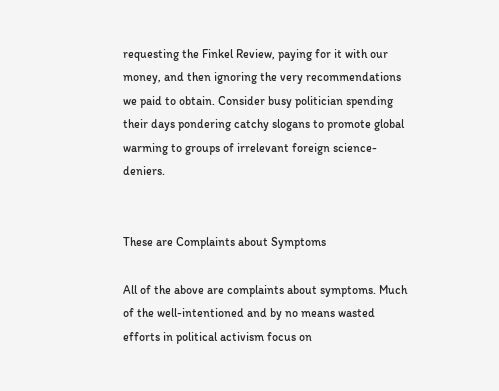requesting the Finkel Review, paying for it with our money, and then ignoring the very recommendations we paid to obtain. Consider busy politician spending their days pondering catchy slogans to promote global warming to groups of irrelevant foreign science-deniers.


These are Complaints about Symptoms

All of the above are complaints about symptoms. Much of the well-intentioned and by no means wasted efforts in political activism focus on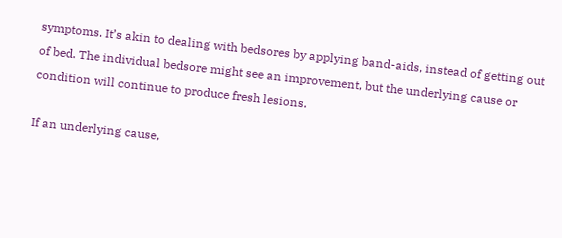symptoms. It’s akin to dealing with bedsores by applying band-aids, instead of getting out of bed. The individual bedsore might see an improvement, but the underlying cause or condition will continue to produce fresh lesions.

If an underlying cause,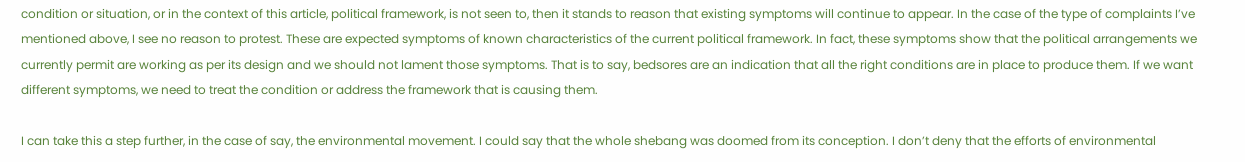condition or situation, or in the context of this article, political framework, is not seen to, then it stands to reason that existing symptoms will continue to appear. In the case of the type of complaints I’ve mentioned above, I see no reason to protest. These are expected symptoms of known characteristics of the current political framework. In fact, these symptoms show that the political arrangements we currently permit are working as per its design and we should not lament those symptoms. That is to say, bedsores are an indication that all the right conditions are in place to produce them. If we want different symptoms, we need to treat the condition or address the framework that is causing them.

I can take this a step further, in the case of say, the environmental movement. I could say that the whole shebang was doomed from its conception. I don’t deny that the efforts of environmental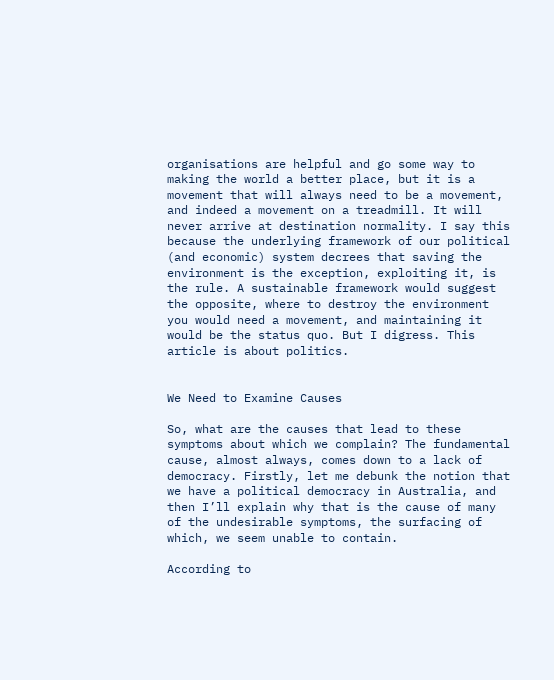organisations are helpful and go some way to making the world a better place, but it is a movement that will always need to be a movement, and indeed a movement on a treadmill. It will never arrive at destination normality. I say this because the underlying framework of our political (and economic) system decrees that saving the environment is the exception, exploiting it, is the rule. A sustainable framework would suggest the opposite, where to destroy the environment you would need a movement, and maintaining it would be the status quo. But I digress. This article is about politics.


We Need to Examine Causes

So, what are the causes that lead to these symptoms about which we complain? The fundamental cause, almost always, comes down to a lack of democracy. Firstly, let me debunk the notion that we have a political democracy in Australia, and then I’ll explain why that is the cause of many of the undesirable symptoms, the surfacing of which, we seem unable to contain.

According to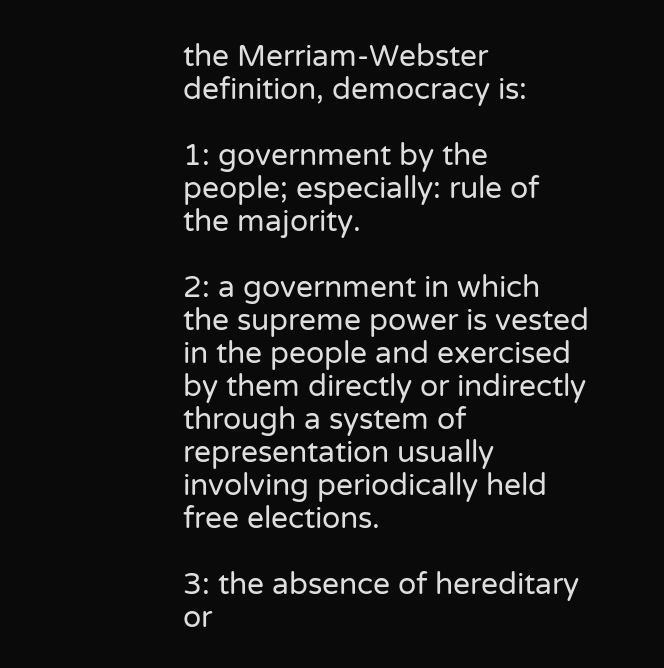the Merriam-Webster definition, democracy is:

1: government by the people; especially: rule of the majority.

2: a government in which the supreme power is vested in the people and exercised by them directly or indirectly through a system of representation usually involving periodically held free elections.

3: the absence of hereditary or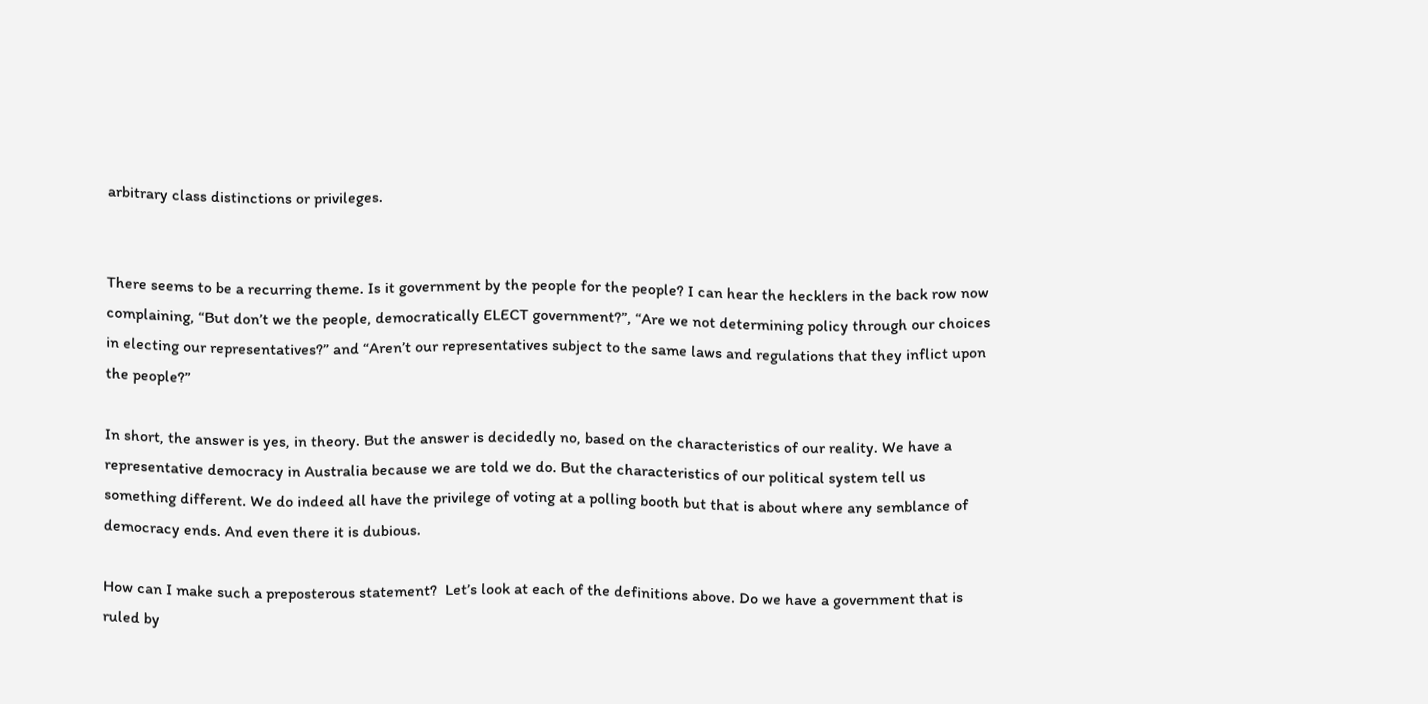arbitrary class distinctions or privileges.


There seems to be a recurring theme. Is it government by the people for the people? I can hear the hecklers in the back row now complaining, “But don’t we the people, democratically ELECT government?”, “Are we not determining policy through our choices in electing our representatives?” and “Aren’t our representatives subject to the same laws and regulations that they inflict upon the people?”

In short, the answer is yes, in theory. But the answer is decidedly no, based on the characteristics of our reality. We have a representative democracy in Australia because we are told we do. But the characteristics of our political system tell us something different. We do indeed all have the privilege of voting at a polling booth but that is about where any semblance of democracy ends. And even there it is dubious.

How can I make such a preposterous statement?  Let’s look at each of the definitions above. Do we have a government that is ruled by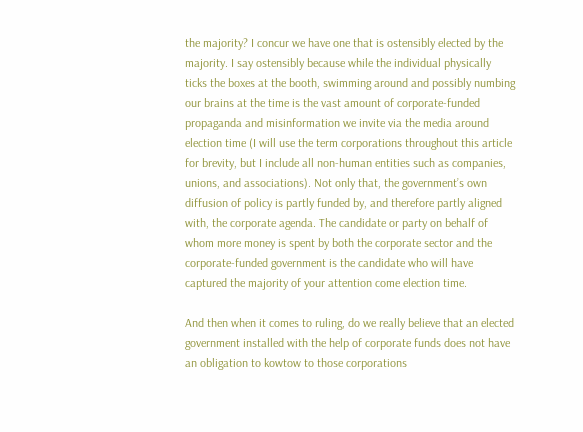the majority? I concur we have one that is ostensibly elected by the majority. I say ostensibly because while the individual physically ticks the boxes at the booth, swimming around and possibly numbing our brains at the time is the vast amount of corporate-funded propaganda and misinformation we invite via the media around election time (I will use the term corporations throughout this article for brevity, but I include all non-human entities such as companies, unions, and associations). Not only that, the government’s own diffusion of policy is partly funded by, and therefore partly aligned with, the corporate agenda. The candidate or party on behalf of whom more money is spent by both the corporate sector and the corporate-funded government is the candidate who will have captured the majority of your attention come election time.

And then when it comes to ruling, do we really believe that an elected government installed with the help of corporate funds does not have an obligation to kowtow to those corporations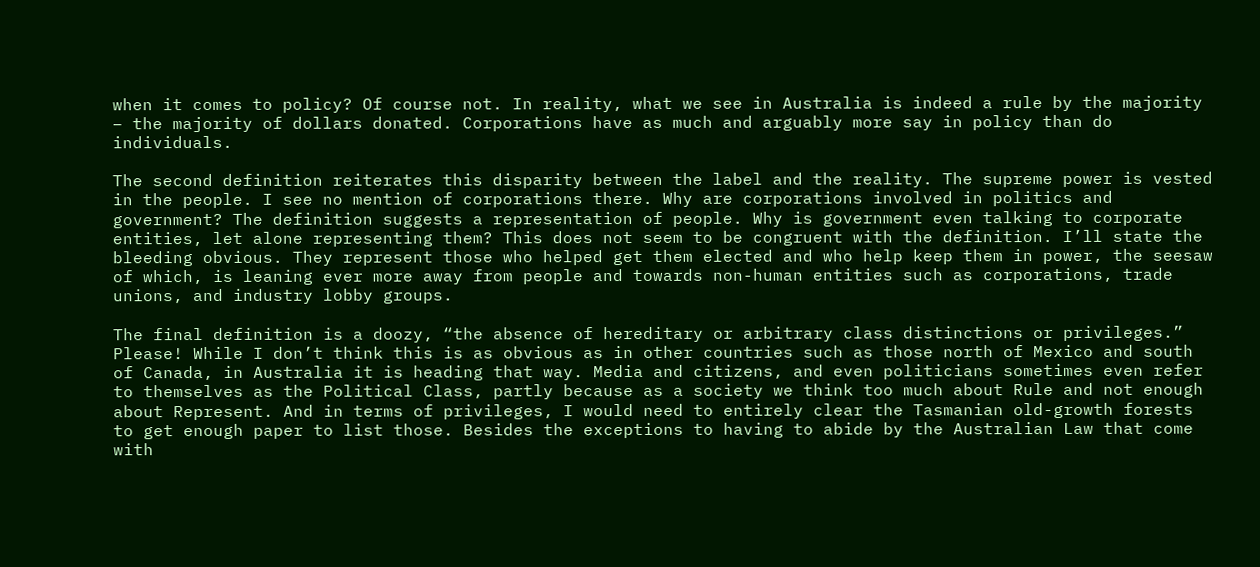when it comes to policy? Of course not. In reality, what we see in Australia is indeed a rule by the majority – the majority of dollars donated. Corporations have as much and arguably more say in policy than do individuals.

The second definition reiterates this disparity between the label and the reality. The supreme power is vested in the people. I see no mention of corporations there. Why are corporations involved in politics and government? The definition suggests a representation of people. Why is government even talking to corporate entities, let alone representing them? This does not seem to be congruent with the definition. I’ll state the bleeding obvious. They represent those who helped get them elected and who help keep them in power, the seesaw of which, is leaning ever more away from people and towards non-human entities such as corporations, trade unions, and industry lobby groups.

The final definition is a doozy, “the absence of hereditary or arbitrary class distinctions or privileges.” Please! While I don’t think this is as obvious as in other countries such as those north of Mexico and south of Canada, in Australia it is heading that way. Media and citizens, and even politicians sometimes even refer to themselves as the Political Class, partly because as a society we think too much about Rule and not enough about Represent. And in terms of privileges, I would need to entirely clear the Tasmanian old-growth forests to get enough paper to list those. Besides the exceptions to having to abide by the Australian Law that come with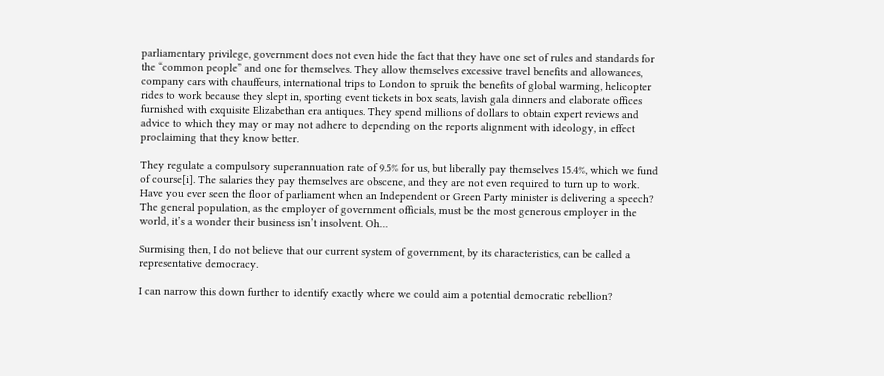parliamentary privilege, government does not even hide the fact that they have one set of rules and standards for the “common people” and one for themselves. They allow themselves excessive travel benefits and allowances, company cars with chauffeurs, international trips to London to spruik the benefits of global warming, helicopter rides to work because they slept in, sporting event tickets in box seats, lavish gala dinners and elaborate offices furnished with exquisite Elizabethan era antiques. They spend millions of dollars to obtain expert reviews and advice to which they may or may not adhere to depending on the reports alignment with ideology, in effect proclaiming that they know better.

They regulate a compulsory superannuation rate of 9.5% for us, but liberally pay themselves 15.4%, which we fund of course[i]. The salaries they pay themselves are obscene, and they are not even required to turn up to work. Have you ever seen the floor of parliament when an Independent or Green Party minister is delivering a speech? The general population, as the employer of government officials, must be the most generous employer in the world, it’s a wonder their business isn’t insolvent. Oh…

Surmising then, I do not believe that our current system of government, by its characteristics, can be called a representative democracy.

I can narrow this down further to identify exactly where we could aim a potential democratic rebellion?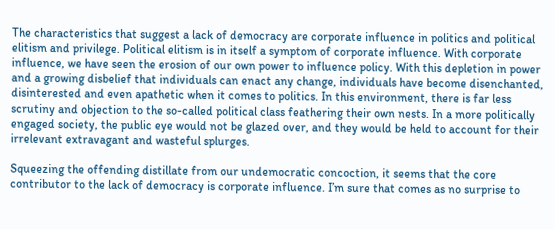The characteristics that suggest a lack of democracy are corporate influence in politics and political elitism and privilege. Political elitism is in itself a symptom of corporate influence. With corporate influence, we have seen the erosion of our own power to influence policy. With this depletion in power and a growing disbelief that individuals can enact any change, individuals have become disenchanted, disinterested and even apathetic when it comes to politics. In this environment, there is far less scrutiny and objection to the so-called political class feathering their own nests. In a more politically engaged society, the public eye would not be glazed over, and they would be held to account for their irrelevant extravagant and wasteful splurges.

Squeezing the offending distillate from our undemocratic concoction, it seems that the core contributor to the lack of democracy is corporate influence. I’m sure that comes as no surprise to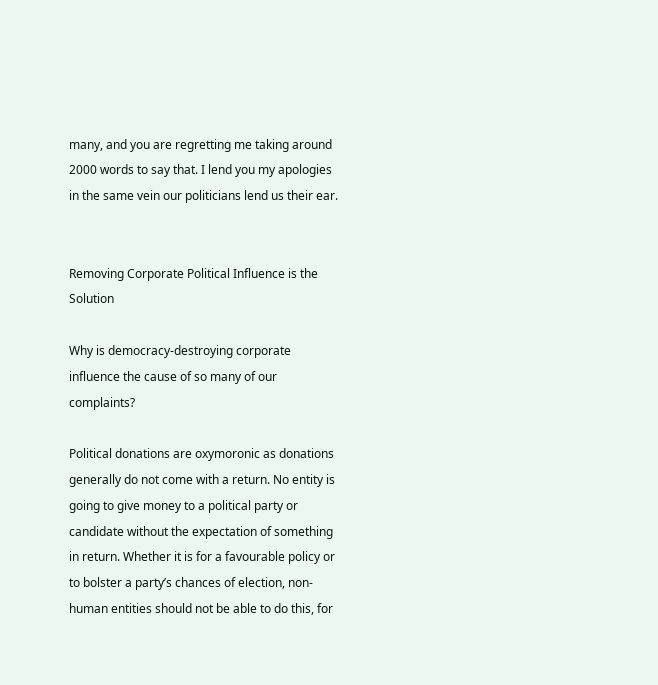many, and you are regretting me taking around 2000 words to say that. I lend you my apologies in the same vein our politicians lend us their ear.


Removing Corporate Political Influence is the Solution

Why is democracy-destroying corporate influence the cause of so many of our complaints?

Political donations are oxymoronic as donations generally do not come with a return. No entity is going to give money to a political party or candidate without the expectation of something in return. Whether it is for a favourable policy or to bolster a party’s chances of election, non-human entities should not be able to do this, for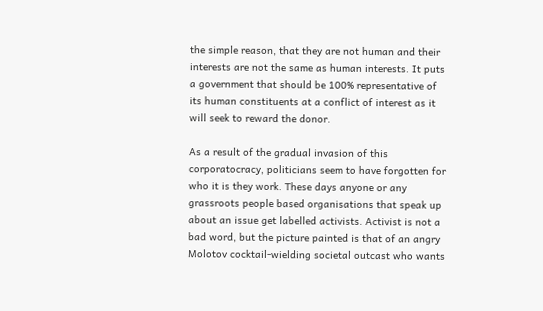the simple reason, that they are not human and their interests are not the same as human interests. It puts a government that should be 100% representative of its human constituents at a conflict of interest as it will seek to reward the donor.

As a result of the gradual invasion of this corporatocracy, politicians seem to have forgotten for who it is they work. These days anyone or any grassroots people based organisations that speak up about an issue get labelled activists. Activist is not a bad word, but the picture painted is that of an angry Molotov cocktail-wielding societal outcast who wants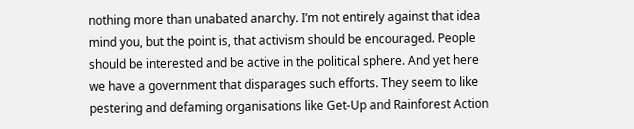nothing more than unabated anarchy. I’m not entirely against that idea mind you, but the point is, that activism should be encouraged. People should be interested and be active in the political sphere. And yet here we have a government that disparages such efforts. They seem to like pestering and defaming organisations like Get-Up and Rainforest Action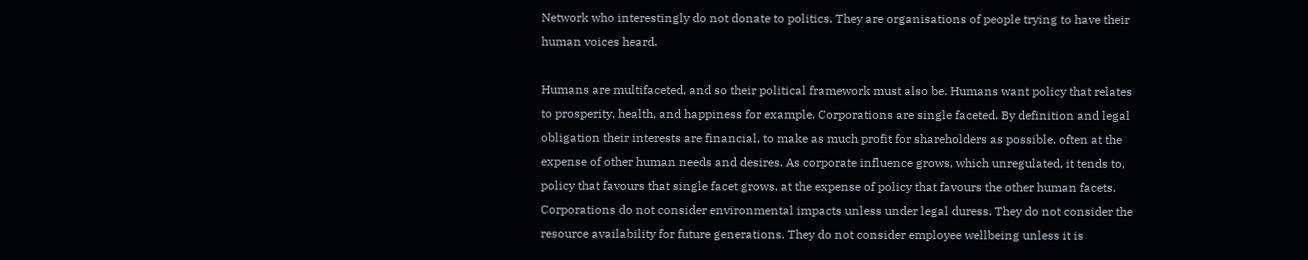Network who interestingly do not donate to politics. They are organisations of people trying to have their human voices heard.

Humans are multifaceted, and so their political framework must also be. Humans want policy that relates to prosperity, health, and happiness for example. Corporations are single faceted. By definition and legal obligation their interests are financial, to make as much profit for shareholders as possible, often at the expense of other human needs and desires. As corporate influence grows, which unregulated, it tends to, policy that favours that single facet grows, at the expense of policy that favours the other human facets. Corporations do not consider environmental impacts unless under legal duress. They do not consider the resource availability for future generations. They do not consider employee wellbeing unless it is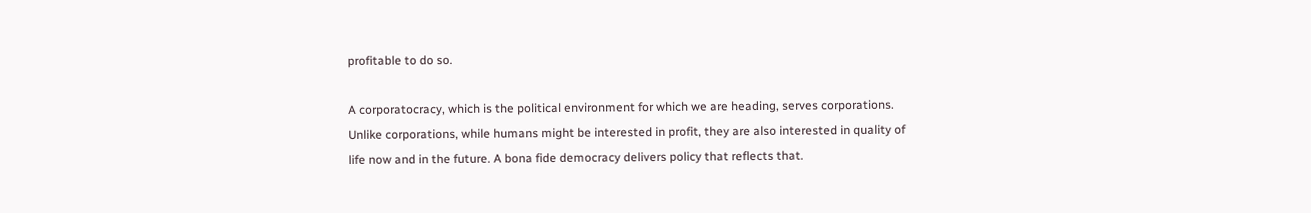profitable to do so.

A corporatocracy, which is the political environment for which we are heading, serves corporations. Unlike corporations, while humans might be interested in profit, they are also interested in quality of life now and in the future. A bona fide democracy delivers policy that reflects that.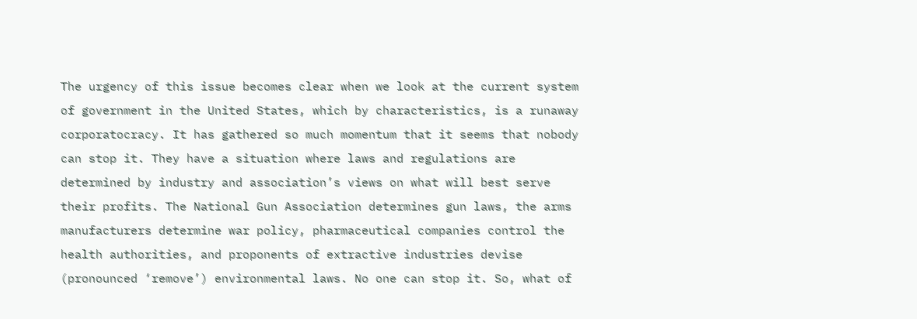The urgency of this issue becomes clear when we look at the current system of government in the United States, which by characteristics, is a runaway corporatocracy. It has gathered so much momentum that it seems that nobody can stop it. They have a situation where laws and regulations are determined by industry and association’s views on what will best serve their profits. The National Gun Association determines gun laws, the arms manufacturers determine war policy, pharmaceutical companies control the health authorities, and proponents of extractive industries devise (pronounced ‘remove’) environmental laws. No one can stop it. So, what of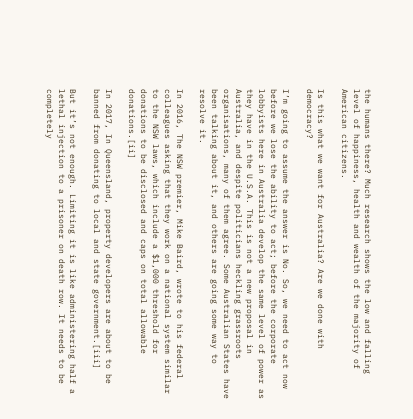the humans there? Much research shows the low and falling level of happiness, health and wealth of the majority of American citizens.

Is this what we want for Australia? Are we done with democracy?

I’m going to assume the answer is No. So, we need to act now before we lose the ability to act; before the corporate lobbyists here in Australia develop the same level of power as they have in the U.S.A. This is not a new proposal in Australia, and despite politicians heckling grassroots organisations, many of them agree. Some Australian States have been talking about it, and others are going some way to resolve it.

In 2016, The NSW premier, Mike Baird, wrote to his federal colleagues asking that they work on a national system similar to the NSW laws, which include a $1,000 threshold for donations to be disclosed and caps on total allowable donations.[ii]

In 2017, In Queensland, property developers are about to be banned from donating to local and state government.[iii]

But it’s not enough. Limiting it is like administering half a lethal injection to a prisoner on death row. It needs to be completely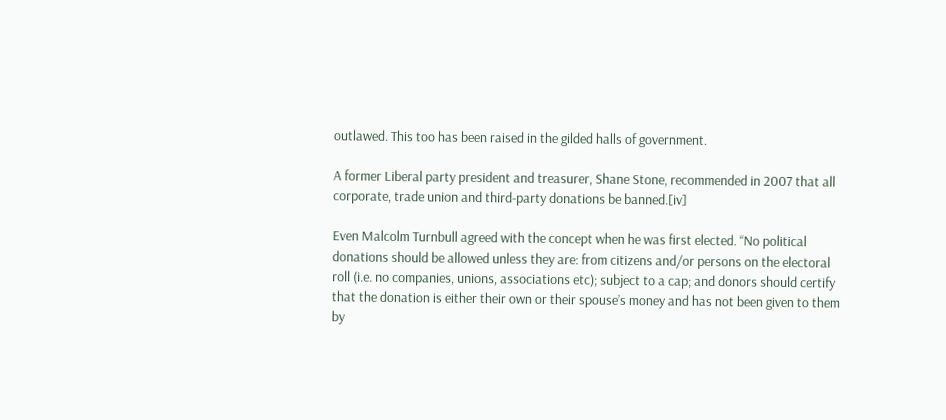outlawed. This too has been raised in the gilded halls of government.

A former Liberal party president and treasurer, Shane Stone, recommended in 2007 that all corporate, trade union and third-party donations be banned.[iv]

Even Malcolm Turnbull agreed with the concept when he was first elected. “No political donations should be allowed unless they are: from citizens and/or persons on the electoral roll (i.e. no companies, unions, associations etc); subject to a cap; and donors should certify that the donation is either their own or their spouse’s money and has not been given to them by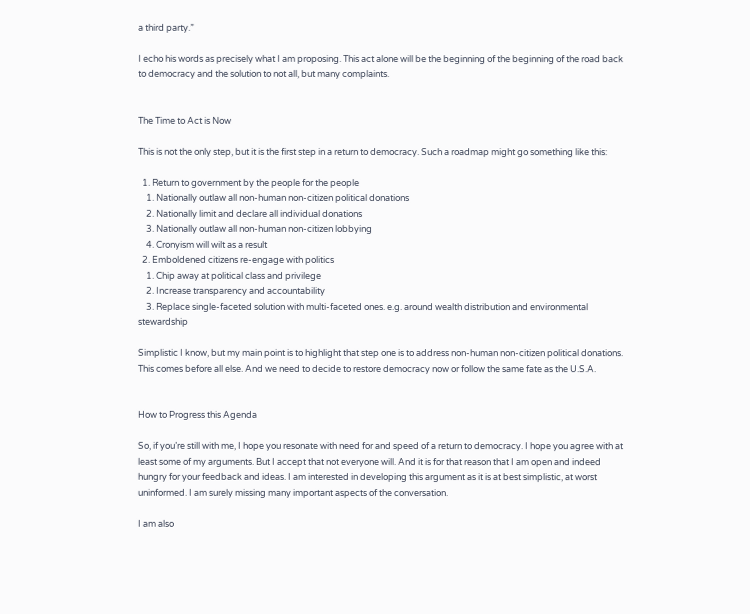a third party.”

I echo his words as precisely what I am proposing. This act alone will be the beginning of the beginning of the road back to democracy and the solution to not all, but many complaints.


The Time to Act is Now

This is not the only step, but it is the first step in a return to democracy. Such a roadmap might go something like this:

  1. Return to government by the people for the people
    1. Nationally outlaw all non-human non-citizen political donations
    2. Nationally limit and declare all individual donations
    3. Nationally outlaw all non-human non-citizen lobbying
    4. Cronyism will wilt as a result
  2. Emboldened citizens re-engage with politics
    1. Chip away at political class and privilege
    2. Increase transparency and accountability
    3. Replace single-faceted solution with multi-faceted ones. e.g. around wealth distribution and environmental stewardship

Simplistic I know, but my main point is to highlight that step one is to address non-human non-citizen political donations. This comes before all else. And we need to decide to restore democracy now or follow the same fate as the U.S.A.


How to Progress this Agenda

So, if you’re still with me, I hope you resonate with need for and speed of a return to democracy. I hope you agree with at least some of my arguments. But I accept that not everyone will. And it is for that reason that I am open and indeed hungry for your feedback and ideas. I am interested in developing this argument as it is at best simplistic, at worst uninformed. I am surely missing many important aspects of the conversation.

I am also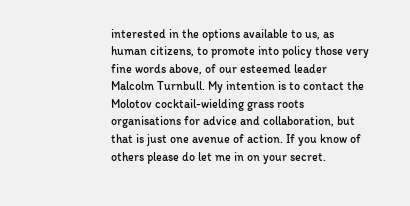interested in the options available to us, as human citizens, to promote into policy those very fine words above, of our esteemed leader Malcolm Turnbull. My intention is to contact the Molotov cocktail-wielding grass roots organisations for advice and collaboration, but that is just one avenue of action. If you know of others please do let me in on your secret.